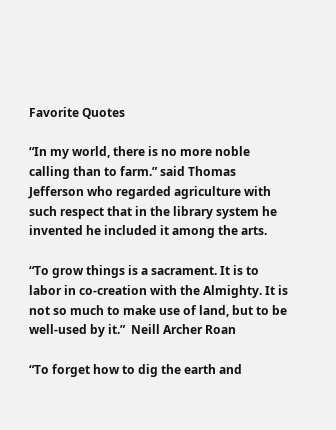Favorite Quotes

“In my world, there is no more noble calling than to farm.” said Thomas Jefferson who regarded agriculture with such respect that in the library system he invented he included it among the arts.

“To grow things is a sacrament. It is to labor in co-creation with the Almighty. It is not so much to make use of land, but to be well-used by it.”  Neill Archer Roan

“To forget how to dig the earth and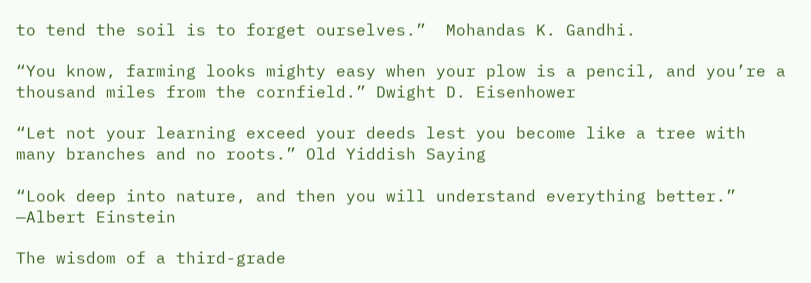to tend the soil is to forget ourselves.”  Mohandas K. Gandhi.

“You know, farming looks mighty easy when your plow is a pencil, and you’re a thousand miles from the cornfield.” Dwight D. Eisenhower

“Let not your learning exceed your deeds lest you become like a tree with many branches and no roots.” Old Yiddish Saying

“Look deep into nature, and then you will understand everything better.” —Albert Einstein

The wisdom of a third-grade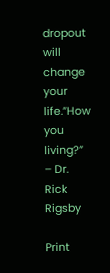dropout will change your life.”How you living?” – Dr. Rick Rigsby

Print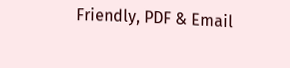Friendly, PDF & Email